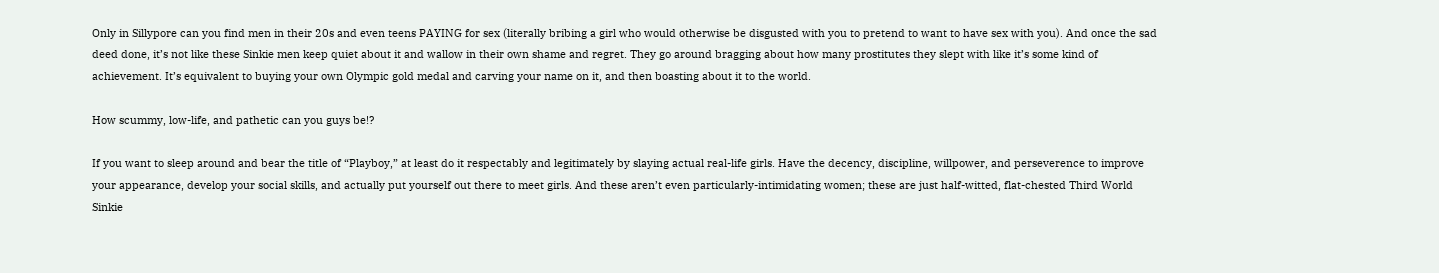Only in Sillypore can you find men in their 20s and even teens PAYING for sex (literally bribing a girl who would otherwise be disgusted with you to pretend to want to have sex with you). And once the sad deed done, it’s not like these Sinkie men keep quiet about it and wallow in their own shame and regret. They go around bragging about how many prostitutes they slept with like it’s some kind of achievement. It’s equivalent to buying your own Olympic gold medal and carving your name on it, and then boasting about it to the world.

How scummy, low-life, and pathetic can you guys be!?

If you want to sleep around and bear the title of “Playboy,” at least do it respectably and legitimately by slaying actual real-life girls. Have the decency, discipline, willpower, and perseverence to improve your appearance, develop your social skills, and actually put yourself out there to meet girls. And these aren’t even particularly-intimidating women; these are just half-witted, flat-chested Third World Sinkie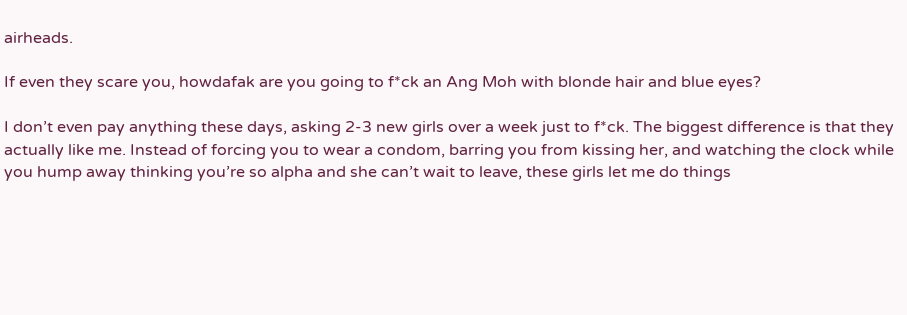airheads.

If even they scare you, howdafak are you going to f*ck an Ang Moh with blonde hair and blue eyes?

I don’t even pay anything these days, asking 2-3 new girls over a week just to f*ck. The biggest difference is that they actually like me. Instead of forcing you to wear a condom, barring you from kissing her, and watching the clock while you hump away thinking you’re so alpha and she can’t wait to leave, these girls let me do things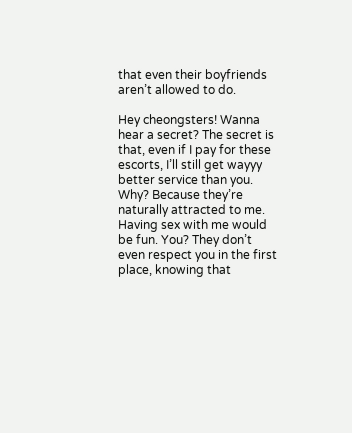that even their boyfriends aren’t allowed to do.

Hey cheongsters! Wanna hear a secret? The secret is that, even if I pay for these escorts, I’ll still get wayyy better service than you. Why? Because they’re naturally attracted to me. Having sex with me would be fun. You? They don’t even respect you in the first place, knowing that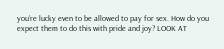you’re lucky even to be allowed to pay for sex. How do you expect them to do this with pride and joy? LOOK AT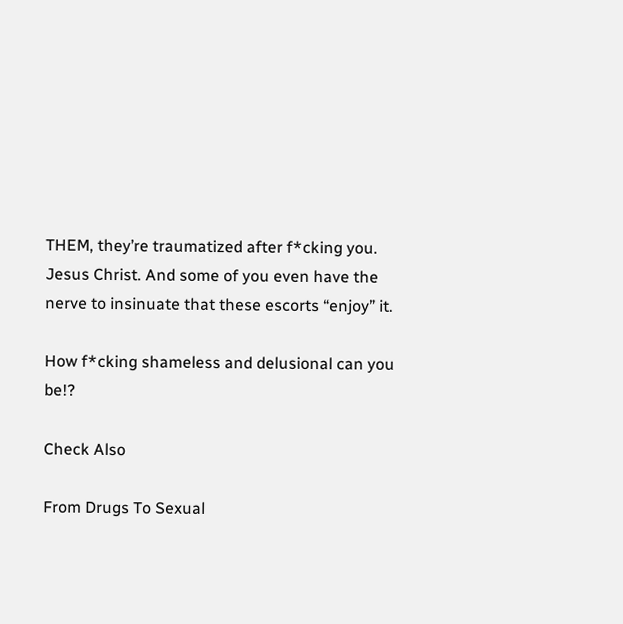THEM, they’re traumatized after f*cking you. Jesus Christ. And some of you even have the nerve to insinuate that these escorts “enjoy” it.

How f*cking shameless and delusional can you be!?

Check Also

From Drugs To Sexual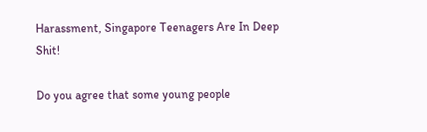Harassment, Singapore Teenagers Are In Deep Shit!

Do you agree that some young people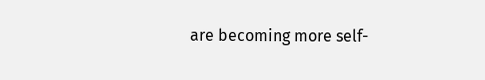are becoming more self-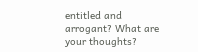entitled and arrogant? What are your thoughts?